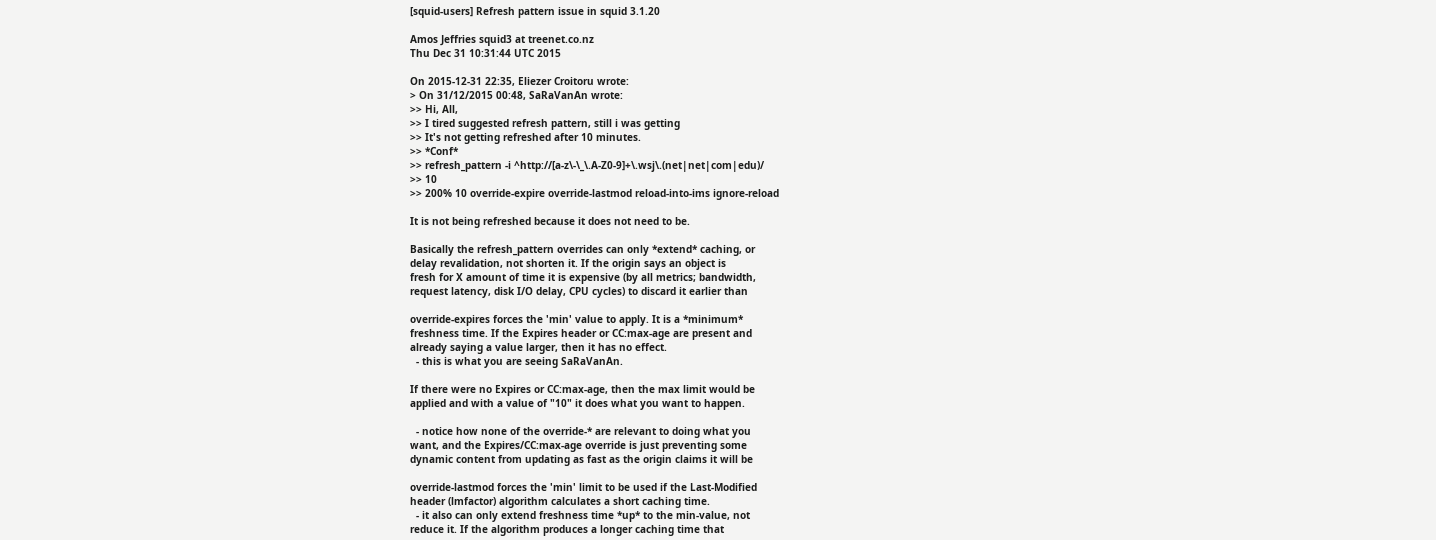[squid-users] Refresh pattern issue in squid 3.1.20

Amos Jeffries squid3 at treenet.co.nz
Thu Dec 31 10:31:44 UTC 2015

On 2015-12-31 22:35, Eliezer Croitoru wrote:
> On 31/12/2015 00:48, SaRaVanAn wrote:
>> Hi, All,
>> I tired suggested refresh pattern, still i was getting
>> It's not getting refreshed after 10 minutes.
>> *Conf*
>> refresh_pattern -i ^http://[a-z\-\_\.A-Z0-9]+\.wsj\.(net|net|com|edu)/
>> 10
>> 200% 10 override-expire override-lastmod reload-into-ims ignore-reload

It is not being refreshed because it does not need to be.

Basically the refresh_pattern overrides can only *extend* caching, or
delay revalidation, not shorten it. If the origin says an object is
fresh for X amount of time it is expensive (by all metrics; bandwidth,
request latency, disk I/O delay, CPU cycles) to discard it earlier than

override-expires forces the 'min' value to apply. It is a *minimum*
freshness time. If the Expires header or CC:max-age are present and
already saying a value larger, then it has no effect.
  - this is what you are seeing SaRaVanAn.

If there were no Expires or CC:max-age, then the max limit would be
applied and with a value of "10" it does what you want to happen.

  - notice how none of the override-* are relevant to doing what you
want, and the Expires/CC:max-age override is just preventing some
dynamic content from updating as fast as the origin claims it will be

override-lastmod forces the 'min' limit to be used if the Last-Modified
header (lmfactor) algorithm calculates a short caching time.
  - it also can only extend freshness time *up* to the min-value, not
reduce it. If the algorithm produces a longer caching time that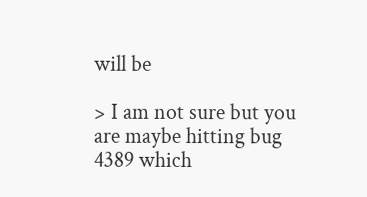will be

> I am not sure but you are maybe hitting bug 4389 which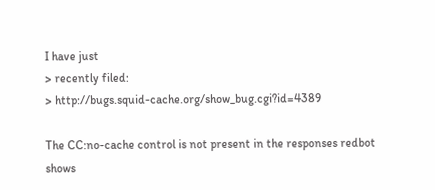I have just
> recently filed:
> http://bugs.squid-cache.org/show_bug.cgi?id=4389

The CC:no-cache control is not present in the responses redbot shows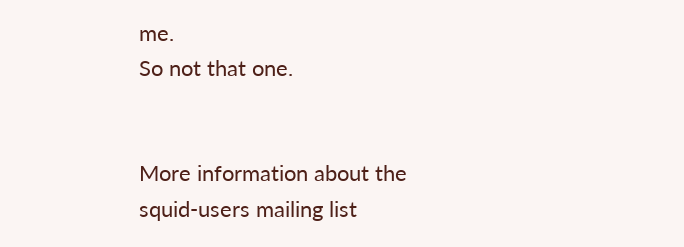me.
So not that one.


More information about the squid-users mailing list